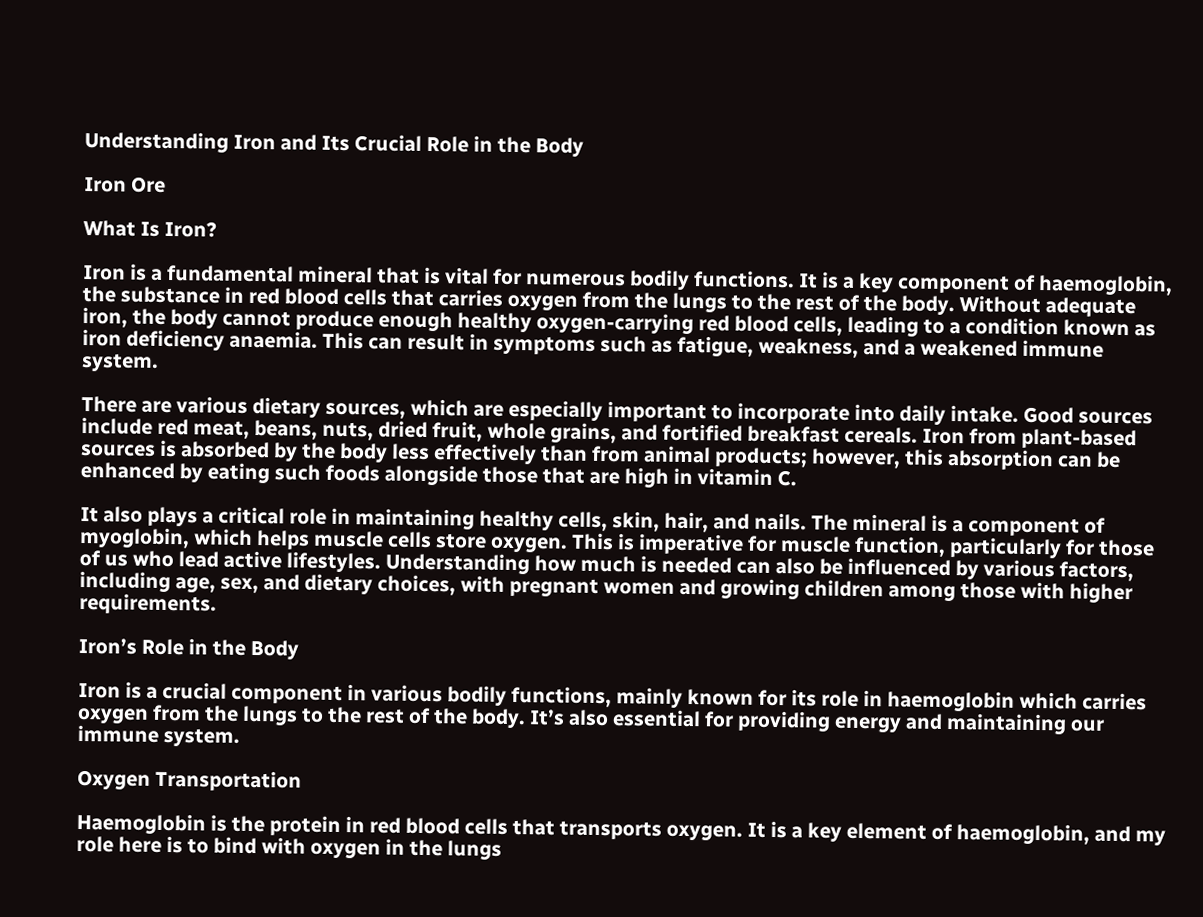Understanding Iron and Its Crucial Role in the Body

Iron Ore

What Is Iron?

Iron is a fundamental mineral that is vital for numerous bodily functions. It is a key component of haemoglobin, the substance in red blood cells that carries oxygen from the lungs to the rest of the body. Without adequate iron, the body cannot produce enough healthy oxygen-carrying red blood cells, leading to a condition known as iron deficiency anaemia. This can result in symptoms such as fatigue, weakness, and a weakened immune system.

There are various dietary sources, which are especially important to incorporate into daily intake. Good sources include red meat, beans, nuts, dried fruit, whole grains, and fortified breakfast cereals. Iron from plant-based sources is absorbed by the body less effectively than from animal products; however, this absorption can be enhanced by eating such foods alongside those that are high in vitamin C.

It also plays a critical role in maintaining healthy cells, skin, hair, and nails. The mineral is a component of myoglobin, which helps muscle cells store oxygen. This is imperative for muscle function, particularly for those of us who lead active lifestyles. Understanding how much is needed can also be influenced by various factors, including age, sex, and dietary choices, with pregnant women and growing children among those with higher requirements.

Iron’s Role in the Body

Iron is a crucial component in various bodily functions, mainly known for its role in haemoglobin which carries oxygen from the lungs to the rest of the body. It’s also essential for providing energy and maintaining our immune system.

Oxygen Transportation

Haemoglobin is the protein in red blood cells that transports oxygen. It is a key element of haemoglobin, and my role here is to bind with oxygen in the lungs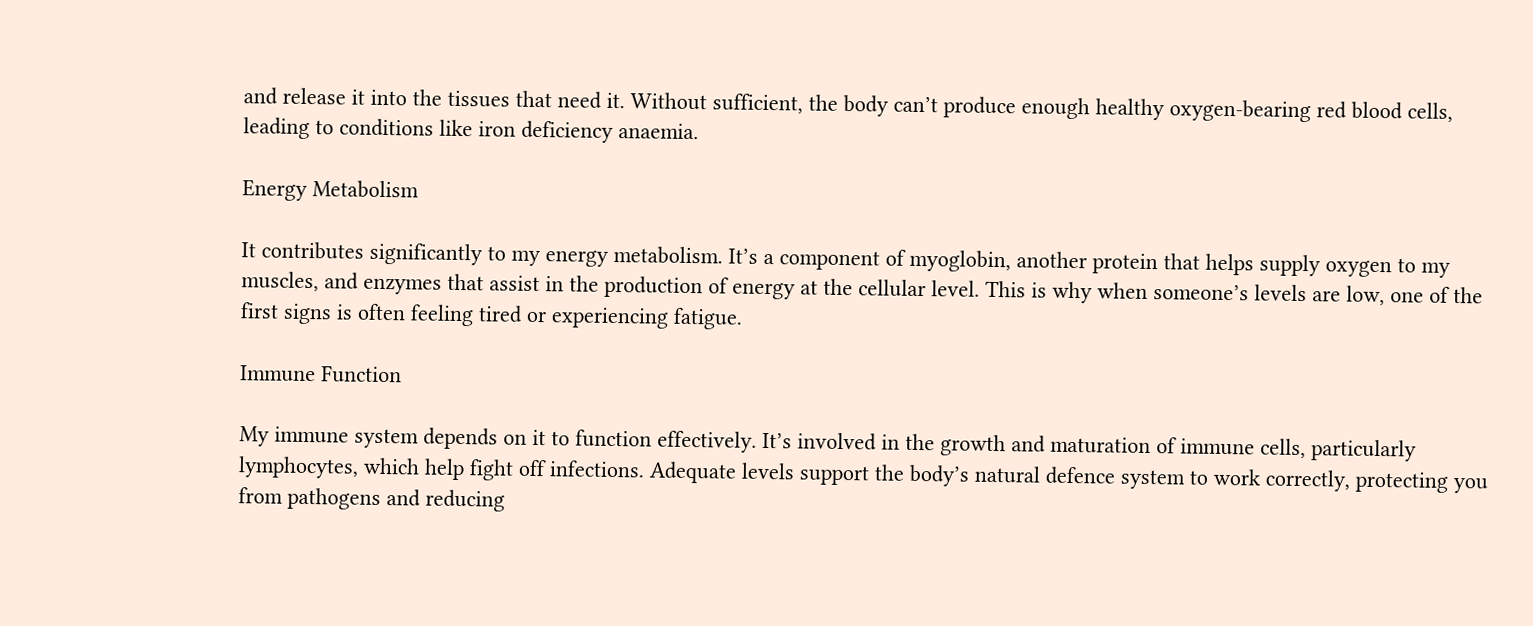and release it into the tissues that need it. Without sufficient, the body can’t produce enough healthy oxygen-bearing red blood cells, leading to conditions like iron deficiency anaemia.

Energy Metabolism

It contributes significantly to my energy metabolism. It’s a component of myoglobin, another protein that helps supply oxygen to my muscles, and enzymes that assist in the production of energy at the cellular level. This is why when someone’s levels are low, one of the first signs is often feeling tired or experiencing fatigue.

Immune Function

My immune system depends on it to function effectively. It’s involved in the growth and maturation of immune cells, particularly lymphocytes, which help fight off infections. Adequate levels support the body’s natural defence system to work correctly, protecting you from pathogens and reducing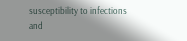susceptibility to infections and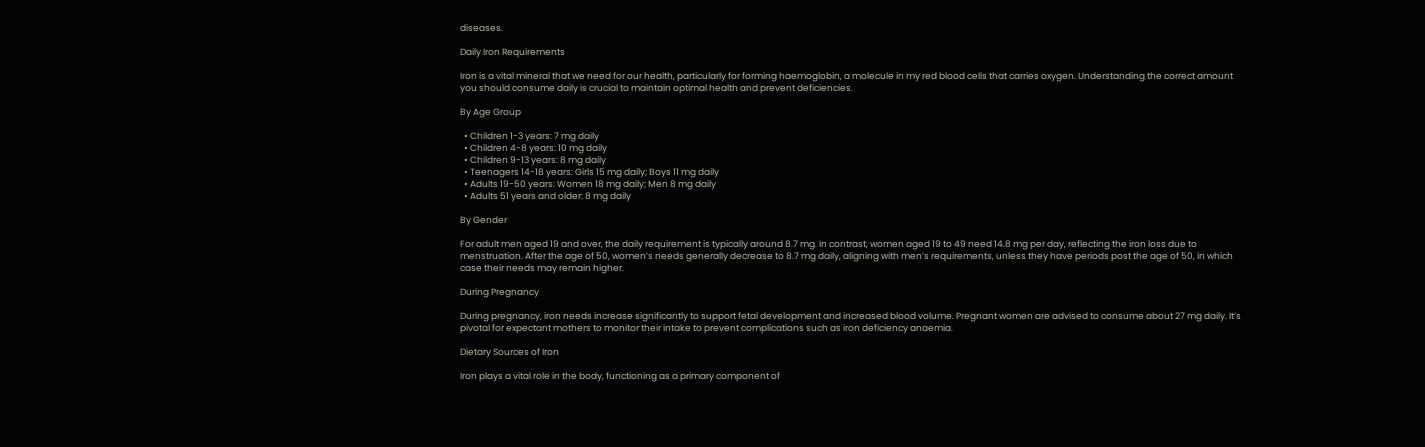diseases.

Daily Iron Requirements

Iron is a vital mineral that we need for our health, particularly for forming haemoglobin, a molecule in my red blood cells that carries oxygen. Understanding the correct amount you should consume daily is crucial to maintain optimal health and prevent deficiencies.

By Age Group

  • Children 1-3 years: 7 mg daily
  • Children 4-8 years: 10 mg daily
  • Children 9-13 years: 8 mg daily
  • Teenagers 14-18 years: Girls 15 mg daily; Boys 11 mg daily
  • Adults 19-50 years: Women 18 mg daily; Men 8 mg daily
  • Adults 51 years and older: 8 mg daily

By Gender

For adult men aged 19 and over, the daily requirement is typically around 8.7 mg. In contrast, women aged 19 to 49 need 14.8 mg per day, reflecting the iron loss due to menstruation. After the age of 50, women’s needs generally decrease to 8.7 mg daily, aligning with men’s requirements, unless they have periods post the age of 50, in which case their needs may remain higher.

During Pregnancy

During pregnancy, iron needs increase significantly to support fetal development and increased blood volume. Pregnant women are advised to consume about 27 mg daily. It’s pivotal for expectant mothers to monitor their intake to prevent complications such as iron deficiency anaemia.

Dietary Sources of Iron

Iron plays a vital role in the body, functioning as a primary component of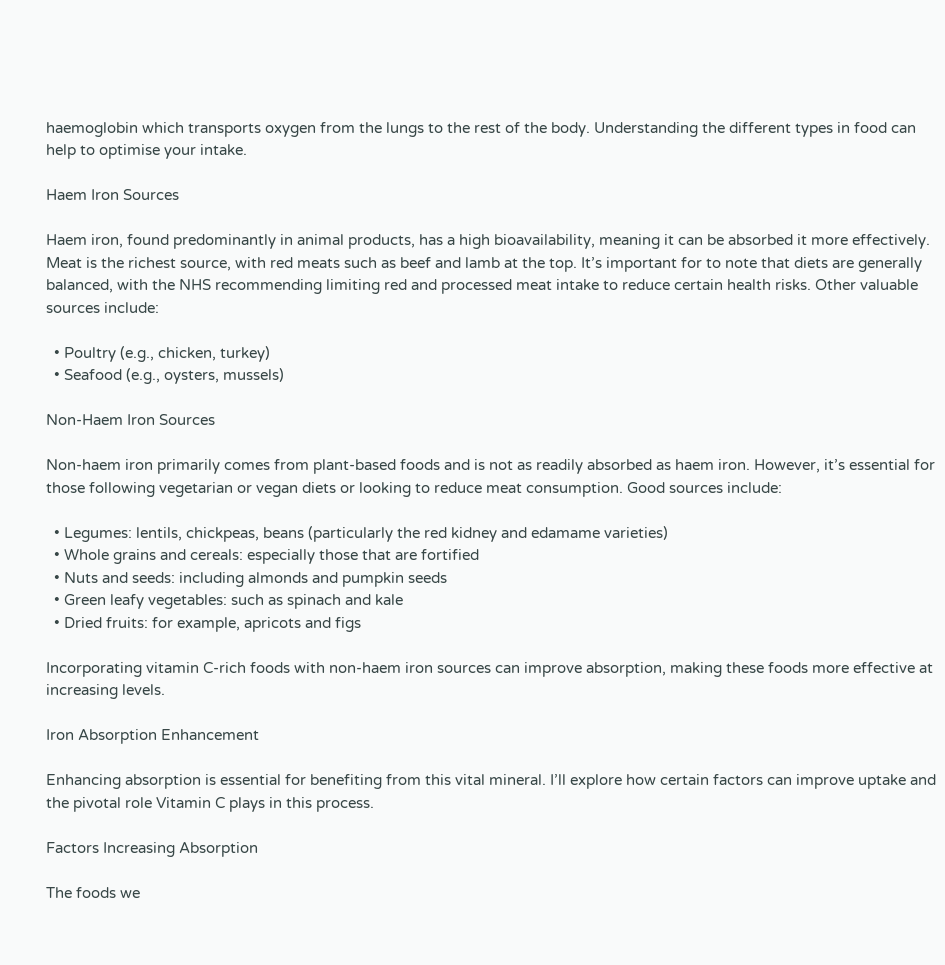haemoglobin which transports oxygen from the lungs to the rest of the body. Understanding the different types in food can help to optimise your intake.

Haem Iron Sources

Haem iron, found predominantly in animal products, has a high bioavailability, meaning it can be absorbed it more effectively. Meat is the richest source, with red meats such as beef and lamb at the top. It’s important for to note that diets are generally balanced, with the NHS recommending limiting red and processed meat intake to reduce certain health risks. Other valuable sources include:

  • Poultry (e.g., chicken, turkey)
  • Seafood (e.g., oysters, mussels)

Non-Haem Iron Sources

Non-haem iron primarily comes from plant-based foods and is not as readily absorbed as haem iron. However, it’s essential for those following vegetarian or vegan diets or looking to reduce meat consumption. Good sources include:

  • Legumes: lentils, chickpeas, beans (particularly the red kidney and edamame varieties)
  • Whole grains and cereals: especially those that are fortified
  • Nuts and seeds: including almonds and pumpkin seeds
  • Green leafy vegetables: such as spinach and kale
  • Dried fruits: for example, apricots and figs

Incorporating vitamin C-rich foods with non-haem iron sources can improve absorption, making these foods more effective at increasing levels.

Iron Absorption Enhancement

Enhancing absorption is essential for benefiting from this vital mineral. I’ll explore how certain factors can improve uptake and the pivotal role Vitamin C plays in this process.

Factors Increasing Absorption

The foods we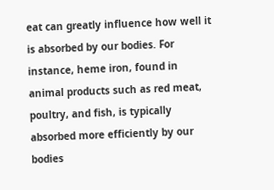eat can greatly influence how well it is absorbed by our bodies. For instance, heme iron, found in animal products such as red meat, poultry, and fish, is typically absorbed more efficiently by our bodies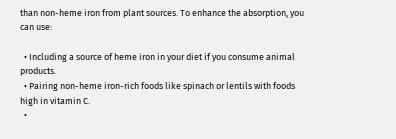than non-heme iron from plant sources. To enhance the absorption, you can use:

  • Including a source of heme iron in your diet if you consume animal products.
  • Pairing non-heme iron-rich foods like spinach or lentils with foods high in vitamin C.
  •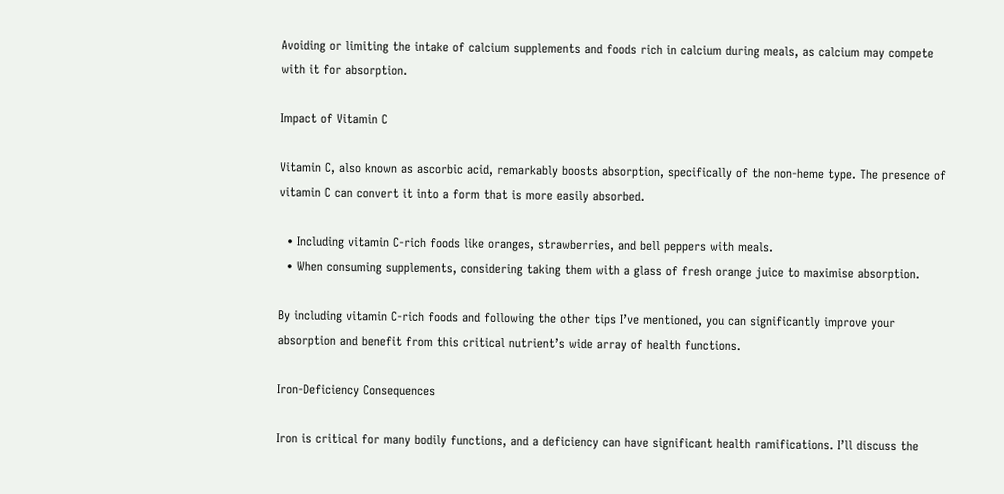Avoiding or limiting the intake of calcium supplements and foods rich in calcium during meals, as calcium may compete with it for absorption.

Impact of Vitamin C

Vitamin C, also known as ascorbic acid, remarkably boosts absorption, specifically of the non-heme type. The presence of vitamin C can convert it into a form that is more easily absorbed.

  • Including vitamin C-rich foods like oranges, strawberries, and bell peppers with meals.
  • When consuming supplements, considering taking them with a glass of fresh orange juice to maximise absorption.

By including vitamin C-rich foods and following the other tips I’ve mentioned, you can significantly improve your absorption and benefit from this critical nutrient’s wide array of health functions.

Iron-Deficiency Consequences

Iron is critical for many bodily functions, and a deficiency can have significant health ramifications. I’ll discuss the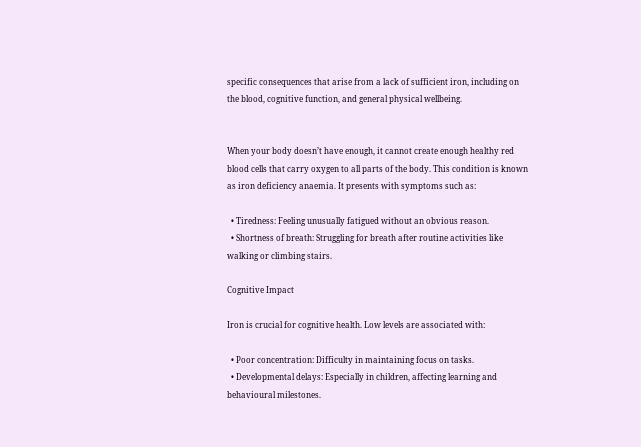specific consequences that arise from a lack of sufficient iron, including on the blood, cognitive function, and general physical wellbeing.


When your body doesn’t have enough, it cannot create enough healthy red blood cells that carry oxygen to all parts of the body. This condition is known as iron deficiency anaemia. It presents with symptoms such as:

  • Tiredness: Feeling unusually fatigued without an obvious reason.
  • Shortness of breath: Struggling for breath after routine activities like walking or climbing stairs.

Cognitive Impact

Iron is crucial for cognitive health. Low levels are associated with:

  • Poor concentration: Difficulty in maintaining focus on tasks.
  • Developmental delays: Especially in children, affecting learning and behavioural milestones.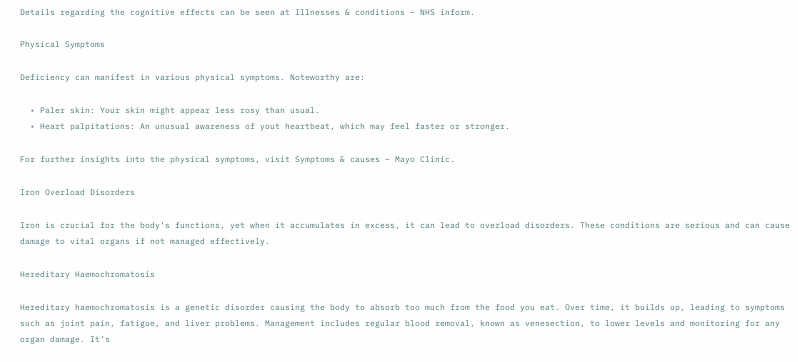Details regarding the cognitive effects can be seen at Illnesses & conditions – NHS inform.

Physical Symptoms

Deficiency can manifest in various physical symptoms. Noteworthy are:

  • Paler skin: Your skin might appear less rosy than usual.
  • Heart palpitations: An unusual awareness of yout heartbeat, which may feel faster or stronger.

For further insights into the physical symptoms, visit Symptoms & causes – Mayo Clinic.

Iron Overload Disorders

Iron is crucial for the body’s functions, yet when it accumulates in excess, it can lead to overload disorders. These conditions are serious and can cause damage to vital organs if not managed effectively.

Hereditary Haemochromatosis

Hereditary haemochromatosis is a genetic disorder causing the body to absorb too much from the food you eat. Over time, it builds up, leading to symptoms such as joint pain, fatigue, and liver problems. Management includes regular blood removal, known as venesection, to lower levels and monitoring for any organ damage. It’s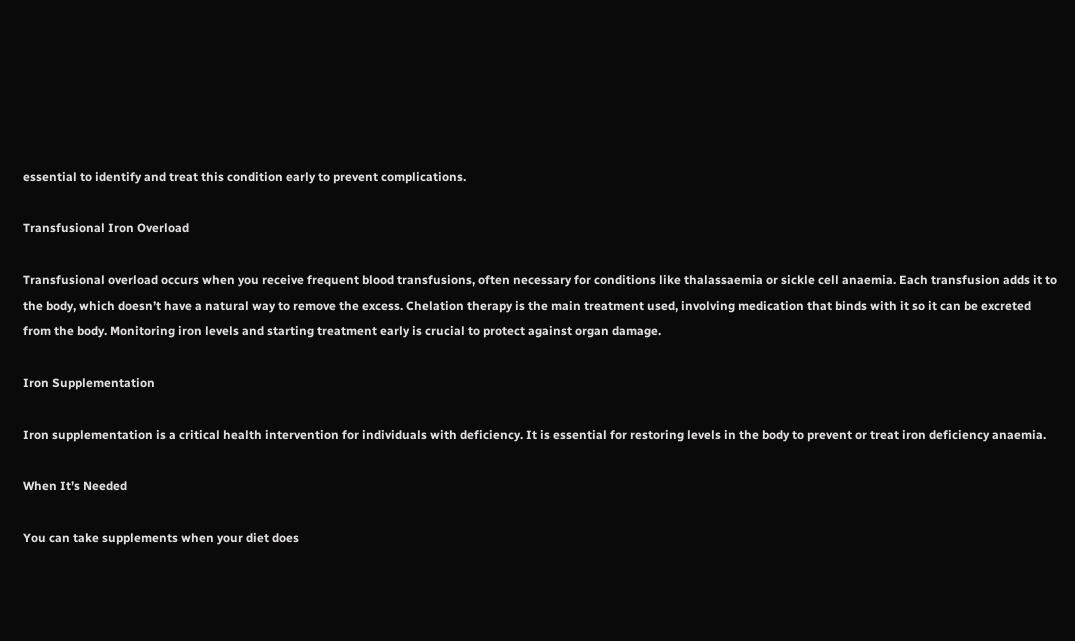essential to identify and treat this condition early to prevent complications.

Transfusional Iron Overload

Transfusional overload occurs when you receive frequent blood transfusions, often necessary for conditions like thalassaemia or sickle cell anaemia. Each transfusion adds it to the body, which doesn’t have a natural way to remove the excess. Chelation therapy is the main treatment used, involving medication that binds with it so it can be excreted from the body. Monitoring iron levels and starting treatment early is crucial to protect against organ damage.

Iron Supplementation

Iron supplementation is a critical health intervention for individuals with deficiency. It is essential for restoring levels in the body to prevent or treat iron deficiency anaemia.

When It’s Needed

You can take supplements when your diet does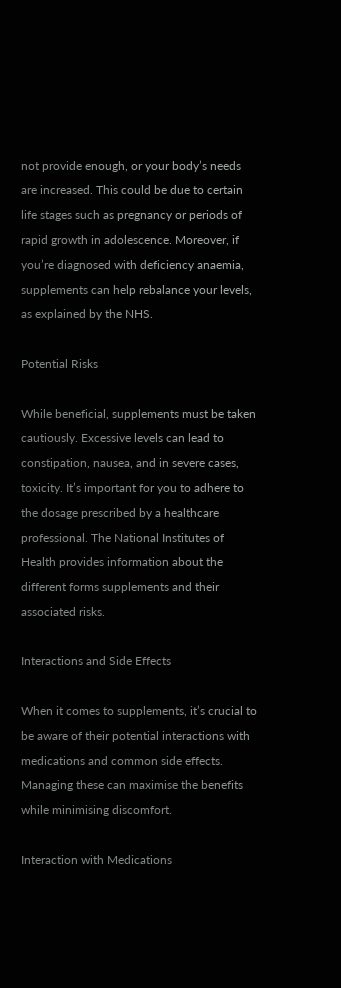not provide enough, or your body’s needs are increased. This could be due to certain life stages such as pregnancy or periods of rapid growth in adolescence. Moreover, if you’re diagnosed with deficiency anaemia, supplements can help rebalance your levels, as explained by the NHS.

Potential Risks

While beneficial, supplements must be taken cautiously. Excessive levels can lead to constipation, nausea, and in severe cases, toxicity. It’s important for you to adhere to the dosage prescribed by a healthcare professional. The National Institutes of Health provides information about the different forms supplements and their associated risks.

Interactions and Side Effects

When it comes to supplements, it’s crucial to be aware of their potential interactions with medications and common side effects. Managing these can maximise the benefits while minimising discomfort.

Interaction with Medications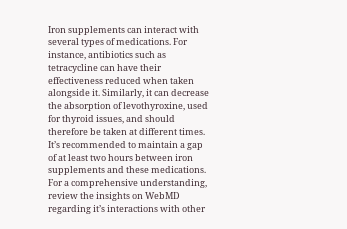Iron supplements can interact with several types of medications. For instance, antibiotics such as tetracycline can have their effectiveness reduced when taken alongside it. Similarly, it can decrease the absorption of levothyroxine, used for thyroid issues, and should therefore be taken at different times. It’s recommended to maintain a gap of at least two hours between iron supplements and these medications. For a comprehensive understanding, review the insights on WebMD regarding it’s interactions with other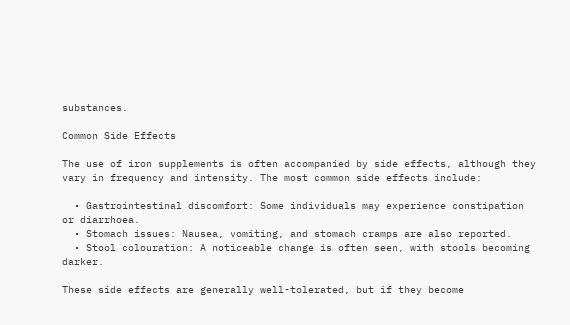substances.

Common Side Effects

The use of iron supplements is often accompanied by side effects, although they vary in frequency and intensity. The most common side effects include:

  • Gastrointestinal discomfort: Some individuals may experience constipation or diarrhoea.
  • Stomach issues: Nausea, vomiting, and stomach cramps are also reported.
  • Stool colouration: A noticeable change is often seen, with stools becoming darker.

These side effects are generally well-tolerated, but if they become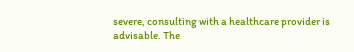severe, consulting with a healthcare provider is advisable. The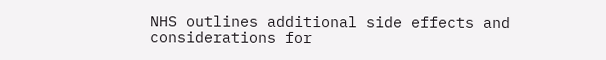NHS outlines additional side effects and considerations for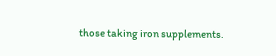those taking iron supplements.